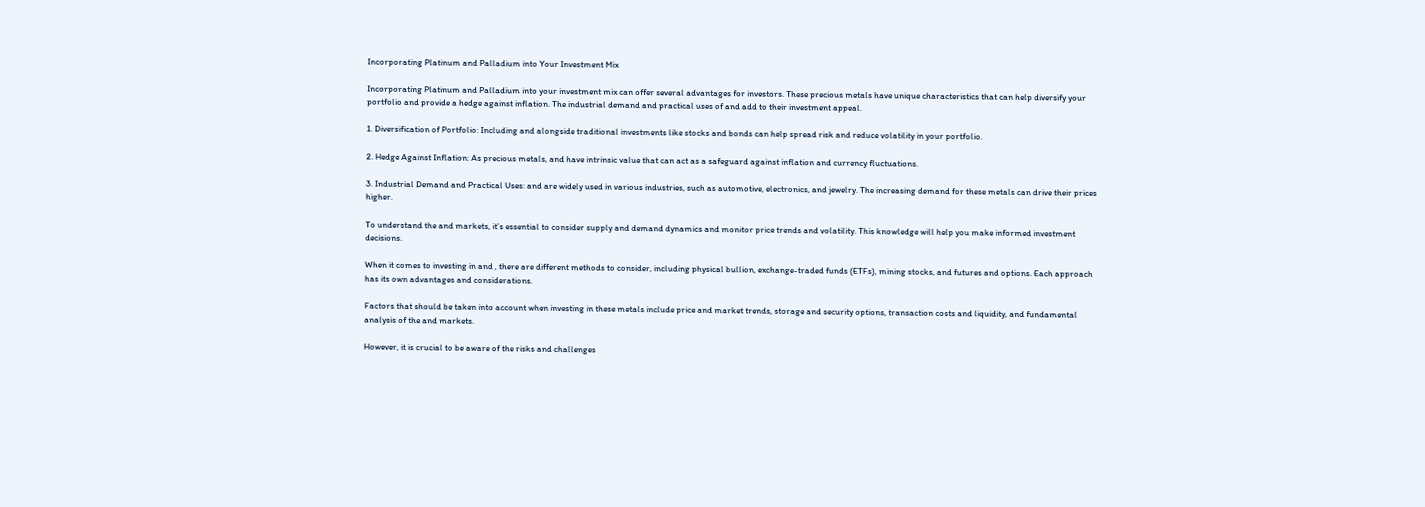Incorporating Platinum and Palladium into Your Investment Mix

Incorporating Platinum and Palladium into your investment mix can offer several advantages for investors. These precious metals have unique characteristics that can help diversify your portfolio and provide a hedge against inflation. The industrial demand and practical uses of and add to their investment appeal.

1. Diversification of Portfolio: Including and alongside traditional investments like stocks and bonds can help spread risk and reduce volatility in your portfolio.

2. Hedge Against Inflation: As precious metals, and have intrinsic value that can act as a safeguard against inflation and currency fluctuations.

3. Industrial Demand and Practical Uses: and are widely used in various industries, such as automotive, electronics, and jewelry. The increasing demand for these metals can drive their prices higher.

To understand the and markets, it’s essential to consider supply and demand dynamics and monitor price trends and volatility. This knowledge will help you make informed investment decisions.

When it comes to investing in and , there are different methods to consider, including physical bullion, exchange-traded funds (ETFs), mining stocks, and futures and options. Each approach has its own advantages and considerations.

Factors that should be taken into account when investing in these metals include price and market trends, storage and security options, transaction costs and liquidity, and fundamental analysis of the and markets.

However, it is crucial to be aware of the risks and challenges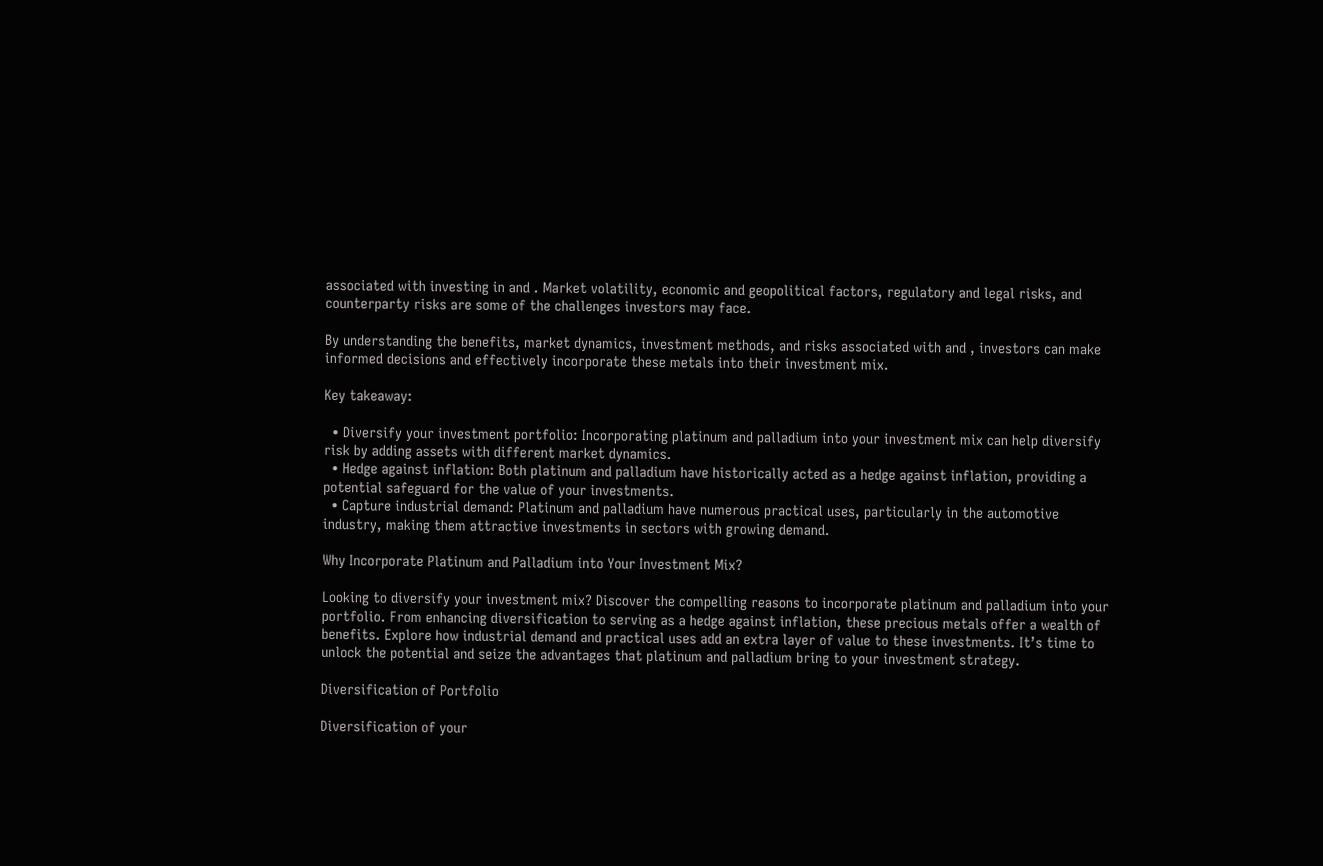associated with investing in and . Market volatility, economic and geopolitical factors, regulatory and legal risks, and counterparty risks are some of the challenges investors may face.

By understanding the benefits, market dynamics, investment methods, and risks associated with and , investors can make informed decisions and effectively incorporate these metals into their investment mix.

Key takeaway:

  • Diversify your investment portfolio: Incorporating platinum and palladium into your investment mix can help diversify risk by adding assets with different market dynamics.
  • Hedge against inflation: Both platinum and palladium have historically acted as a hedge against inflation, providing a potential safeguard for the value of your investments.
  • Capture industrial demand: Platinum and palladium have numerous practical uses, particularly in the automotive industry, making them attractive investments in sectors with growing demand.

Why Incorporate Platinum and Palladium into Your Investment Mix?

Looking to diversify your investment mix? Discover the compelling reasons to incorporate platinum and palladium into your portfolio. From enhancing diversification to serving as a hedge against inflation, these precious metals offer a wealth of benefits. Explore how industrial demand and practical uses add an extra layer of value to these investments. It’s time to unlock the potential and seize the advantages that platinum and palladium bring to your investment strategy.

Diversification of Portfolio

Diversification of your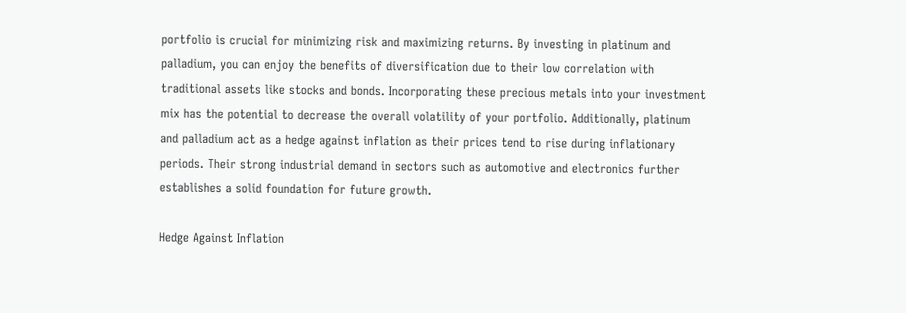portfolio is crucial for minimizing risk and maximizing returns. By investing in platinum and palladium, you can enjoy the benefits of diversification due to their low correlation with traditional assets like stocks and bonds. Incorporating these precious metals into your investment mix has the potential to decrease the overall volatility of your portfolio. Additionally, platinum and palladium act as a hedge against inflation as their prices tend to rise during inflationary periods. Their strong industrial demand in sectors such as automotive and electronics further establishes a solid foundation for future growth.

Hedge Against Inflation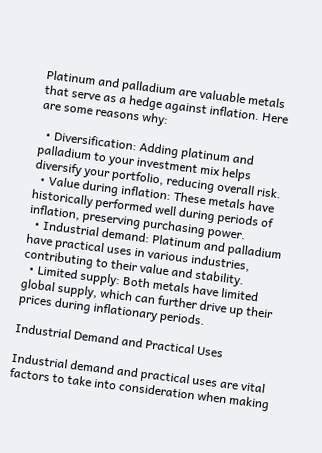Platinum and palladium are valuable metals that serve as a hedge against inflation. Here are some reasons why:

  • Diversification: Adding platinum and palladium to your investment mix helps diversify your portfolio, reducing overall risk.
  • Value during inflation: These metals have historically performed well during periods of inflation, preserving purchasing power.
  • Industrial demand: Platinum and palladium have practical uses in various industries, contributing to their value and stability.
  • Limited supply: Both metals have limited global supply, which can further drive up their prices during inflationary periods.

Industrial Demand and Practical Uses

Industrial demand and practical uses are vital factors to take into consideration when making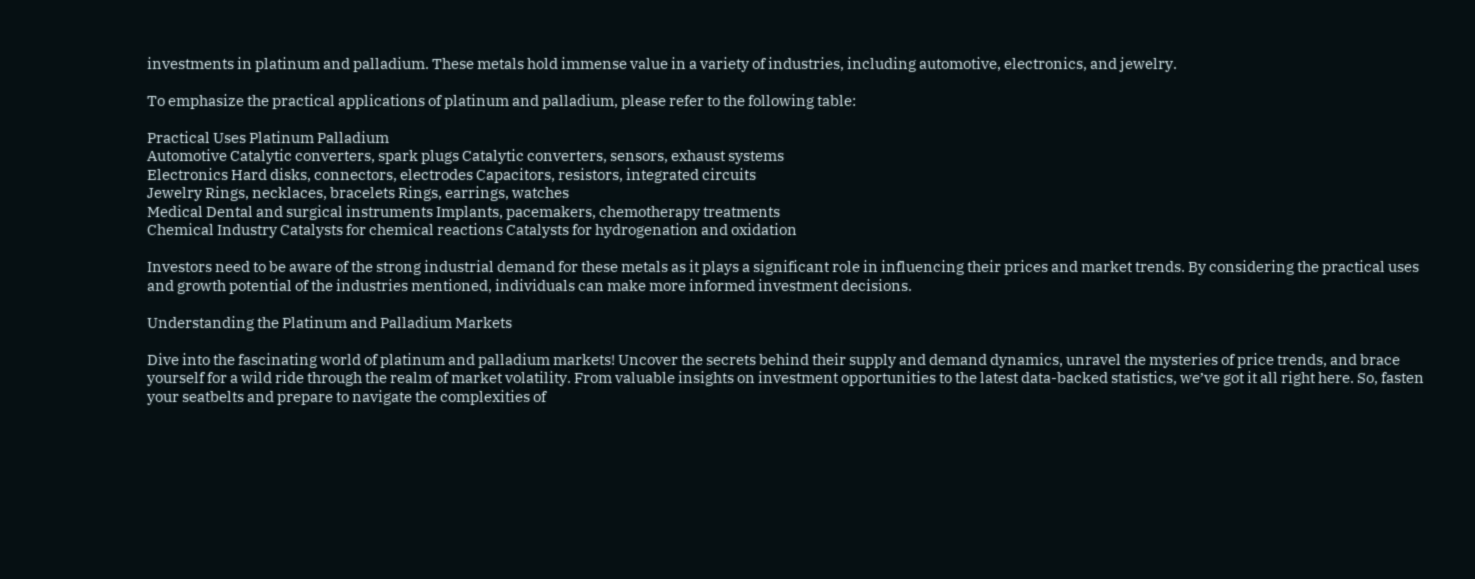investments in platinum and palladium. These metals hold immense value in a variety of industries, including automotive, electronics, and jewelry.

To emphasize the practical applications of platinum and palladium, please refer to the following table:

Practical Uses Platinum Palladium
Automotive Catalytic converters, spark plugs Catalytic converters, sensors, exhaust systems
Electronics Hard disks, connectors, electrodes Capacitors, resistors, integrated circuits
Jewelry Rings, necklaces, bracelets Rings, earrings, watches
Medical Dental and surgical instruments Implants, pacemakers, chemotherapy treatments
Chemical Industry Catalysts for chemical reactions Catalysts for hydrogenation and oxidation

Investors need to be aware of the strong industrial demand for these metals as it plays a significant role in influencing their prices and market trends. By considering the practical uses and growth potential of the industries mentioned, individuals can make more informed investment decisions.

Understanding the Platinum and Palladium Markets

Dive into the fascinating world of platinum and palladium markets! Uncover the secrets behind their supply and demand dynamics, unravel the mysteries of price trends, and brace yourself for a wild ride through the realm of market volatility. From valuable insights on investment opportunities to the latest data-backed statistics, we’ve got it all right here. So, fasten your seatbelts and prepare to navigate the complexities of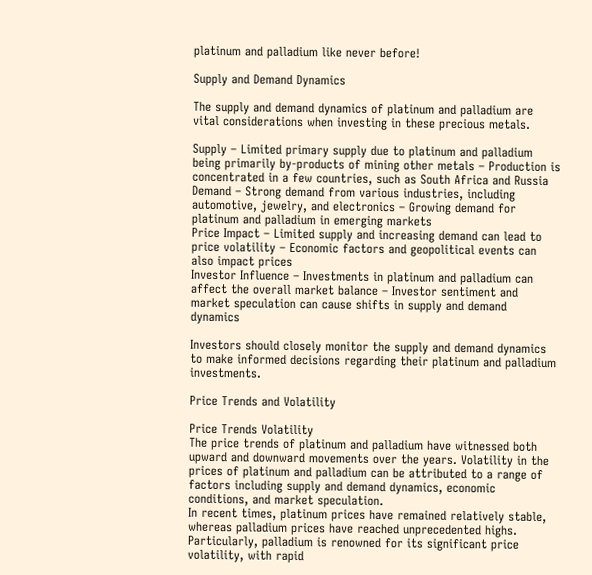platinum and palladium like never before!

Supply and Demand Dynamics

The supply and demand dynamics of platinum and palladium are vital considerations when investing in these precious metals.

Supply – Limited primary supply due to platinum and palladium being primarily by-products of mining other metals – Production is concentrated in a few countries, such as South Africa and Russia
Demand – Strong demand from various industries, including automotive, jewelry, and electronics – Growing demand for platinum and palladium in emerging markets
Price Impact – Limited supply and increasing demand can lead to price volatility – Economic factors and geopolitical events can also impact prices
Investor Influence – Investments in platinum and palladium can affect the overall market balance – Investor sentiment and market speculation can cause shifts in supply and demand dynamics

Investors should closely monitor the supply and demand dynamics to make informed decisions regarding their platinum and palladium investments.

Price Trends and Volatility

Price Trends Volatility
The price trends of platinum and palladium have witnessed both upward and downward movements over the years. Volatility in the prices of platinum and palladium can be attributed to a range of factors including supply and demand dynamics, economic conditions, and market speculation.
In recent times, platinum prices have remained relatively stable, whereas palladium prices have reached unprecedented highs. Particularly, palladium is renowned for its significant price volatility, with rapid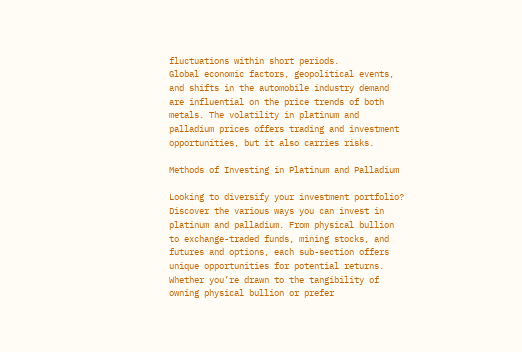fluctuations within short periods.
Global economic factors, geopolitical events, and shifts in the automobile industry demand are influential on the price trends of both metals. The volatility in platinum and palladium prices offers trading and investment opportunities, but it also carries risks.

Methods of Investing in Platinum and Palladium

Looking to diversify your investment portfolio? Discover the various ways you can invest in platinum and palladium. From physical bullion to exchange-traded funds, mining stocks, and futures and options, each sub-section offers unique opportunities for potential returns. Whether you’re drawn to the tangibility of owning physical bullion or prefer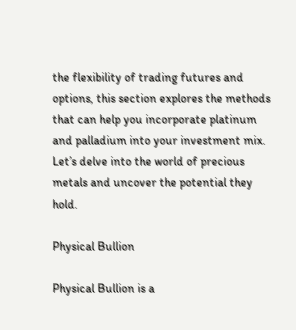the flexibility of trading futures and options, this section explores the methods that can help you incorporate platinum and palladium into your investment mix. Let’s delve into the world of precious metals and uncover the potential they hold.

Physical Bullion

Physical Bullion is a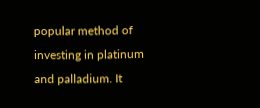popular method of investing in platinum and palladium. It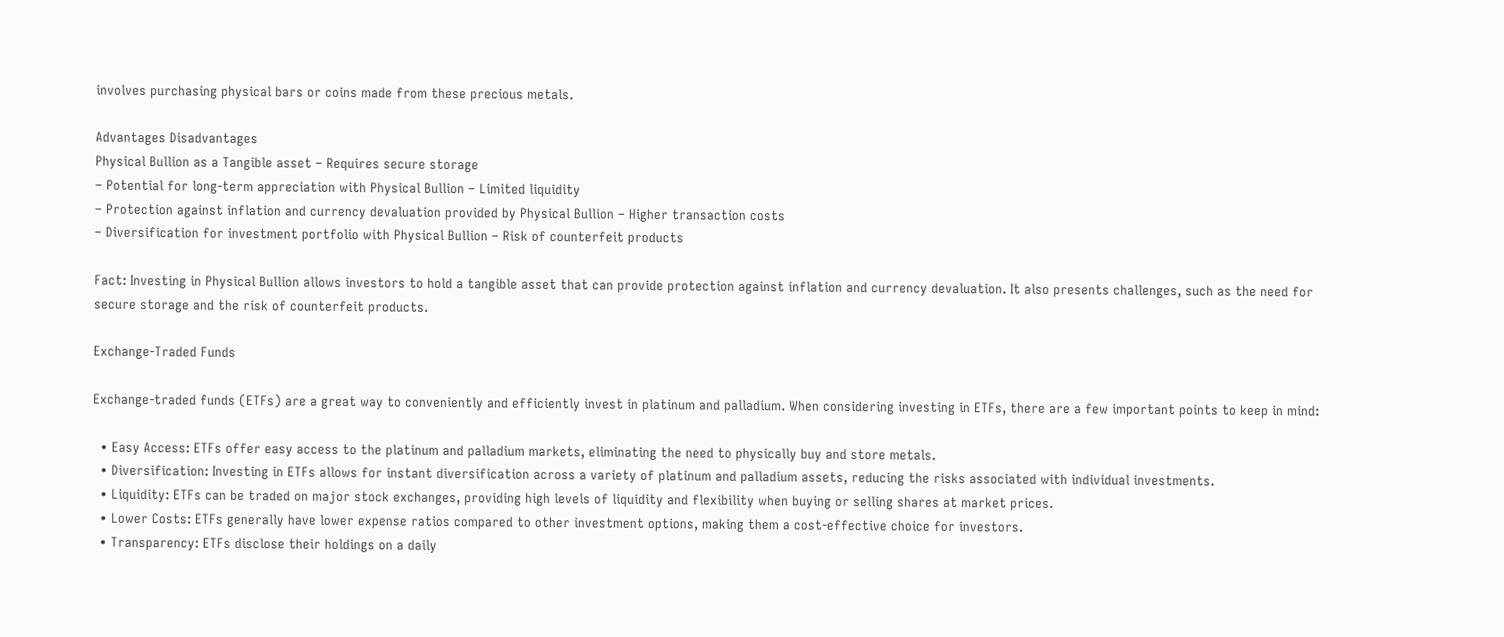involves purchasing physical bars or coins made from these precious metals.

Advantages Disadvantages
Physical Bullion as a Tangible asset – Requires secure storage
– Potential for long-term appreciation with Physical Bullion – Limited liquidity
– Protection against inflation and currency devaluation provided by Physical Bullion – Higher transaction costs
– Diversification for investment portfolio with Physical Bullion – Risk of counterfeit products

Fact: Investing in Physical Bullion allows investors to hold a tangible asset that can provide protection against inflation and currency devaluation. It also presents challenges, such as the need for secure storage and the risk of counterfeit products.

Exchange-Traded Funds

Exchange-traded funds (ETFs) are a great way to conveniently and efficiently invest in platinum and palladium. When considering investing in ETFs, there are a few important points to keep in mind:

  • Easy Access: ETFs offer easy access to the platinum and palladium markets, eliminating the need to physically buy and store metals.
  • Diversification: Investing in ETFs allows for instant diversification across a variety of platinum and palladium assets, reducing the risks associated with individual investments.
  • Liquidity: ETFs can be traded on major stock exchanges, providing high levels of liquidity and flexibility when buying or selling shares at market prices.
  • Lower Costs: ETFs generally have lower expense ratios compared to other investment options, making them a cost-effective choice for investors.
  • Transparency: ETFs disclose their holdings on a daily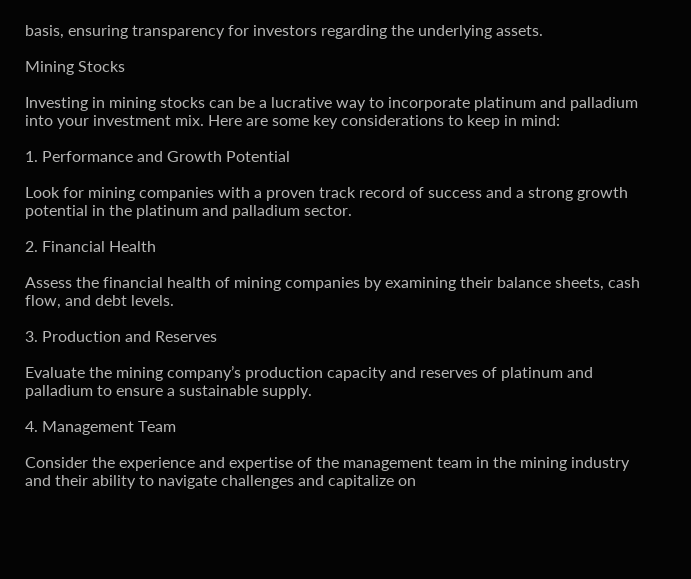basis, ensuring transparency for investors regarding the underlying assets.

Mining Stocks

Investing in mining stocks can be a lucrative way to incorporate platinum and palladium into your investment mix. Here are some key considerations to keep in mind:

1. Performance and Growth Potential

Look for mining companies with a proven track record of success and a strong growth potential in the platinum and palladium sector.

2. Financial Health

Assess the financial health of mining companies by examining their balance sheets, cash flow, and debt levels.

3. Production and Reserves

Evaluate the mining company’s production capacity and reserves of platinum and palladium to ensure a sustainable supply.

4. Management Team

Consider the experience and expertise of the management team in the mining industry and their ability to navigate challenges and capitalize on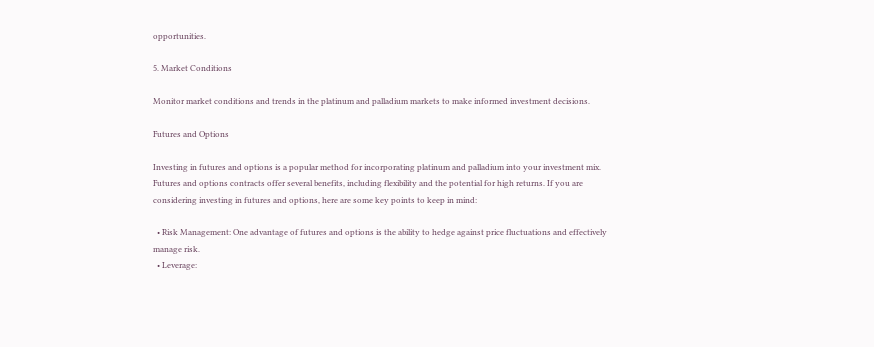opportunities.

5. Market Conditions

Monitor market conditions and trends in the platinum and palladium markets to make informed investment decisions.

Futures and Options

Investing in futures and options is a popular method for incorporating platinum and palladium into your investment mix. Futures and options contracts offer several benefits, including flexibility and the potential for high returns. If you are considering investing in futures and options, here are some key points to keep in mind:

  • Risk Management: One advantage of futures and options is the ability to hedge against price fluctuations and effectively manage risk.
  • Leverage: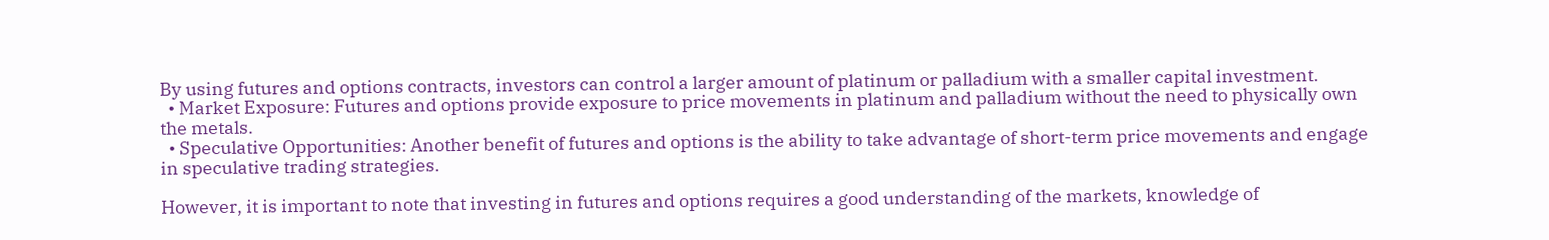By using futures and options contracts, investors can control a larger amount of platinum or palladium with a smaller capital investment.
  • Market Exposure: Futures and options provide exposure to price movements in platinum and palladium without the need to physically own the metals.
  • Speculative Opportunities: Another benefit of futures and options is the ability to take advantage of short-term price movements and engage in speculative trading strategies.

However, it is important to note that investing in futures and options requires a good understanding of the markets, knowledge of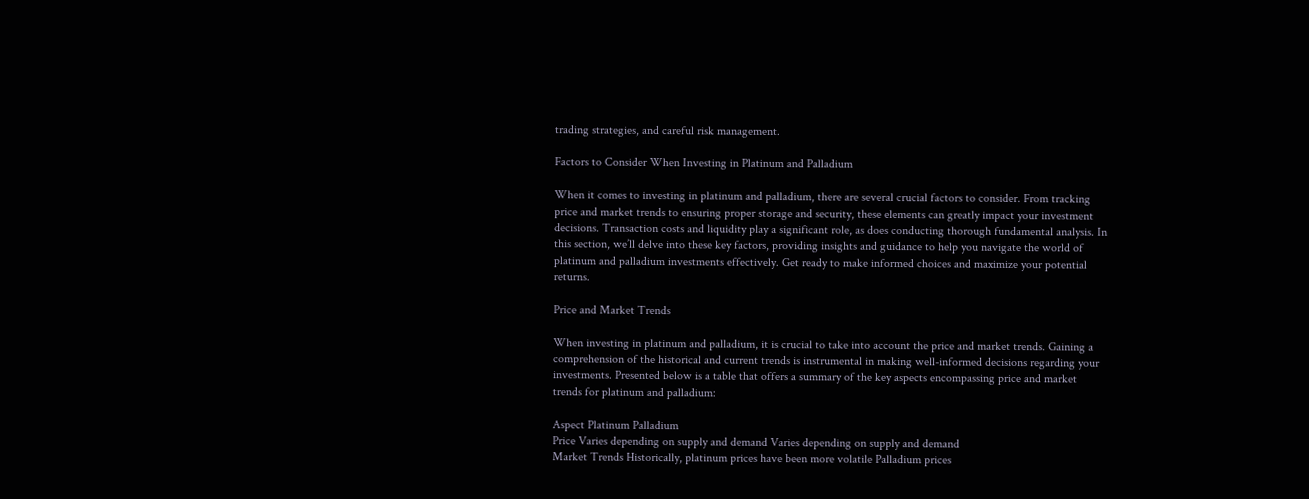trading strategies, and careful risk management.

Factors to Consider When Investing in Platinum and Palladium

When it comes to investing in platinum and palladium, there are several crucial factors to consider. From tracking price and market trends to ensuring proper storage and security, these elements can greatly impact your investment decisions. Transaction costs and liquidity play a significant role, as does conducting thorough fundamental analysis. In this section, we’ll delve into these key factors, providing insights and guidance to help you navigate the world of platinum and palladium investments effectively. Get ready to make informed choices and maximize your potential returns.

Price and Market Trends

When investing in platinum and palladium, it is crucial to take into account the price and market trends. Gaining a comprehension of the historical and current trends is instrumental in making well-informed decisions regarding your investments. Presented below is a table that offers a summary of the key aspects encompassing price and market trends for platinum and palladium:

Aspect Platinum Palladium
Price Varies depending on supply and demand Varies depending on supply and demand
Market Trends Historically, platinum prices have been more volatile Palladium prices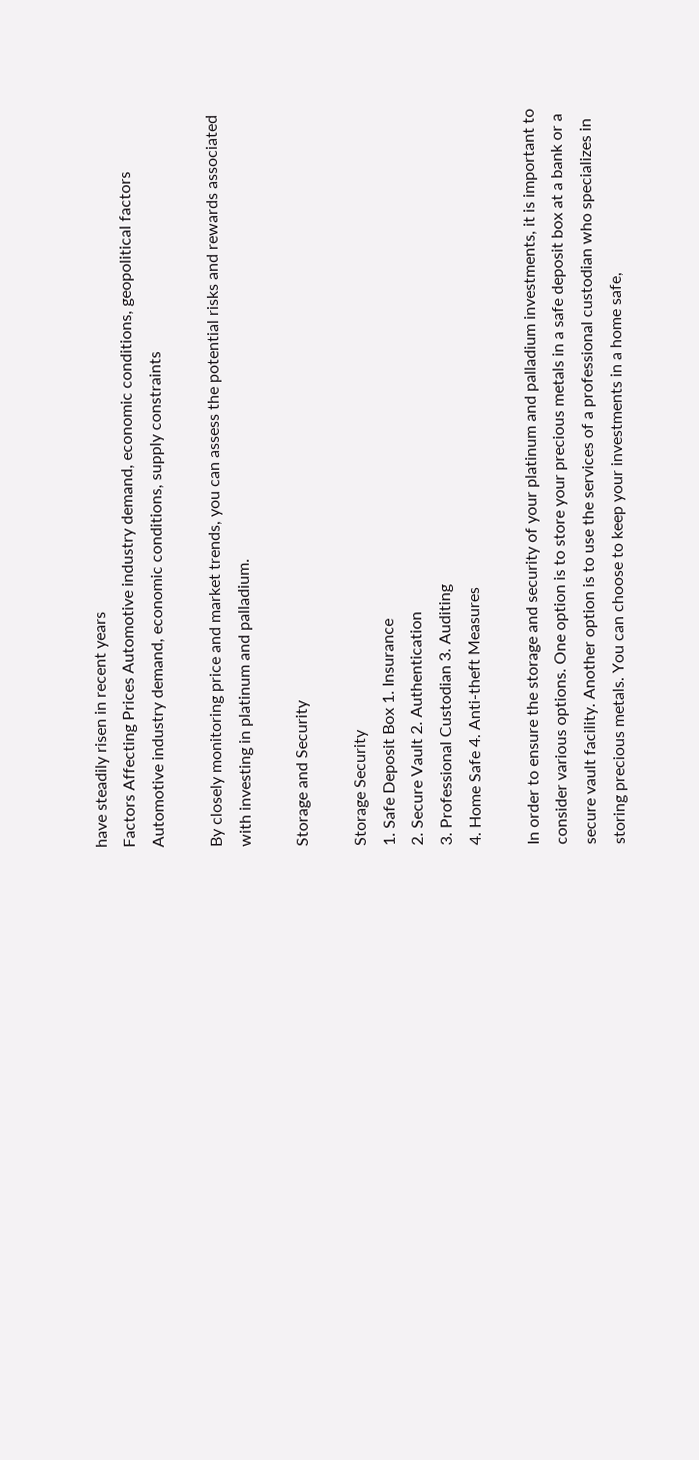have steadily risen in recent years
Factors Affecting Prices Automotive industry demand, economic conditions, geopolitical factors Automotive industry demand, economic conditions, supply constraints

By closely monitoring price and market trends, you can assess the potential risks and rewards associated with investing in platinum and palladium.

Storage and Security

Storage Security
1. Safe Deposit Box 1. Insurance
2. Secure Vault 2. Authentication
3. Professional Custodian 3. Auditing
4. Home Safe 4. Anti-theft Measures

In order to ensure the storage and security of your platinum and palladium investments, it is important to consider various options. One option is to store your precious metals in a safe deposit box at a bank or a secure vault facility. Another option is to use the services of a professional custodian who specializes in storing precious metals. You can choose to keep your investments in a home safe,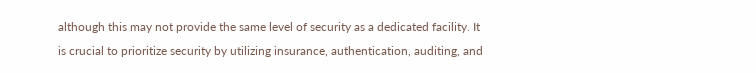although this may not provide the same level of security as a dedicated facility. It is crucial to prioritize security by utilizing insurance, authentication, auditing, and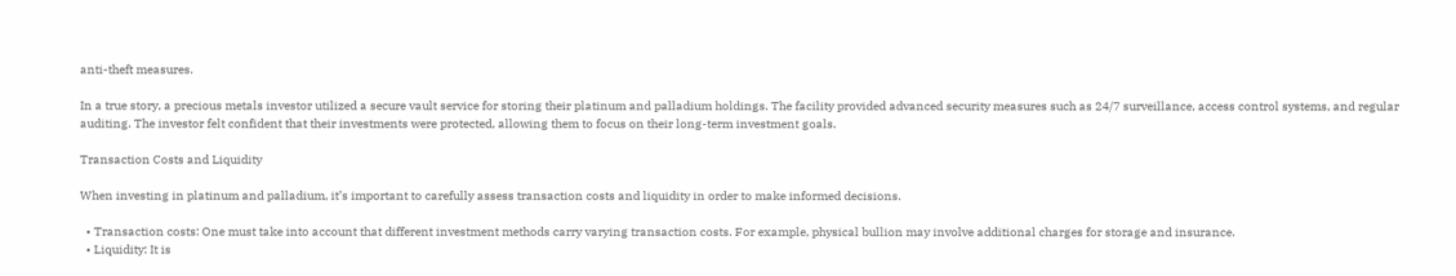anti-theft measures.

In a true story, a precious metals investor utilized a secure vault service for storing their platinum and palladium holdings. The facility provided advanced security measures such as 24/7 surveillance, access control systems, and regular auditing. The investor felt confident that their investments were protected, allowing them to focus on their long-term investment goals.

Transaction Costs and Liquidity

When investing in platinum and palladium, it’s important to carefully assess transaction costs and liquidity in order to make informed decisions.

  • Transaction costs: One must take into account that different investment methods carry varying transaction costs. For example, physical bullion may involve additional charges for storage and insurance.
  • Liquidity: It is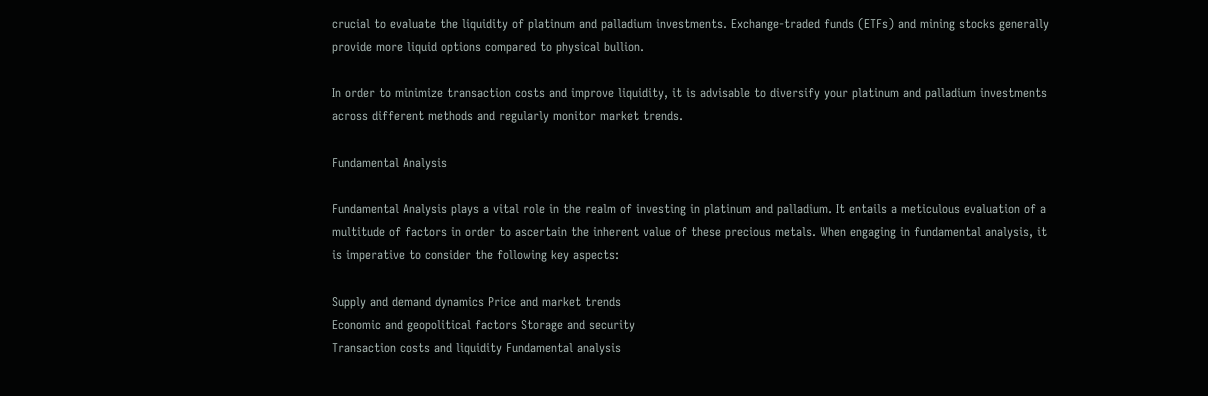crucial to evaluate the liquidity of platinum and palladium investments. Exchange-traded funds (ETFs) and mining stocks generally provide more liquid options compared to physical bullion.

In order to minimize transaction costs and improve liquidity, it is advisable to diversify your platinum and palladium investments across different methods and regularly monitor market trends.

Fundamental Analysis

Fundamental Analysis plays a vital role in the realm of investing in platinum and palladium. It entails a meticulous evaluation of a multitude of factors in order to ascertain the inherent value of these precious metals. When engaging in fundamental analysis, it is imperative to consider the following key aspects:

Supply and demand dynamics Price and market trends
Economic and geopolitical factors Storage and security
Transaction costs and liquidity Fundamental analysis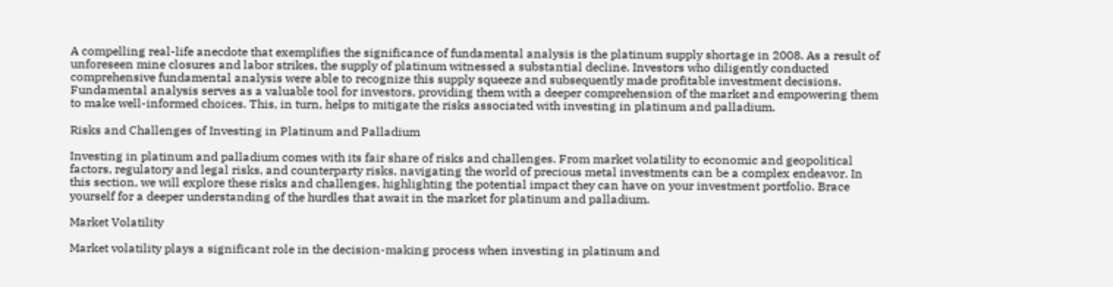A compelling real-life anecdote that exemplifies the significance of fundamental analysis is the platinum supply shortage in 2008. As a result of unforeseen mine closures and labor strikes, the supply of platinum witnessed a substantial decline. Investors who diligently conducted comprehensive fundamental analysis were able to recognize this supply squeeze and subsequently made profitable investment decisions. Fundamental analysis serves as a valuable tool for investors, providing them with a deeper comprehension of the market and empowering them to make well-informed choices. This, in turn, helps to mitigate the risks associated with investing in platinum and palladium.

Risks and Challenges of Investing in Platinum and Palladium

Investing in platinum and palladium comes with its fair share of risks and challenges. From market volatility to economic and geopolitical factors, regulatory and legal risks, and counterparty risks, navigating the world of precious metal investments can be a complex endeavor. In this section, we will explore these risks and challenges, highlighting the potential impact they can have on your investment portfolio. Brace yourself for a deeper understanding of the hurdles that await in the market for platinum and palladium.

Market Volatility

Market volatility plays a significant role in the decision-making process when investing in platinum and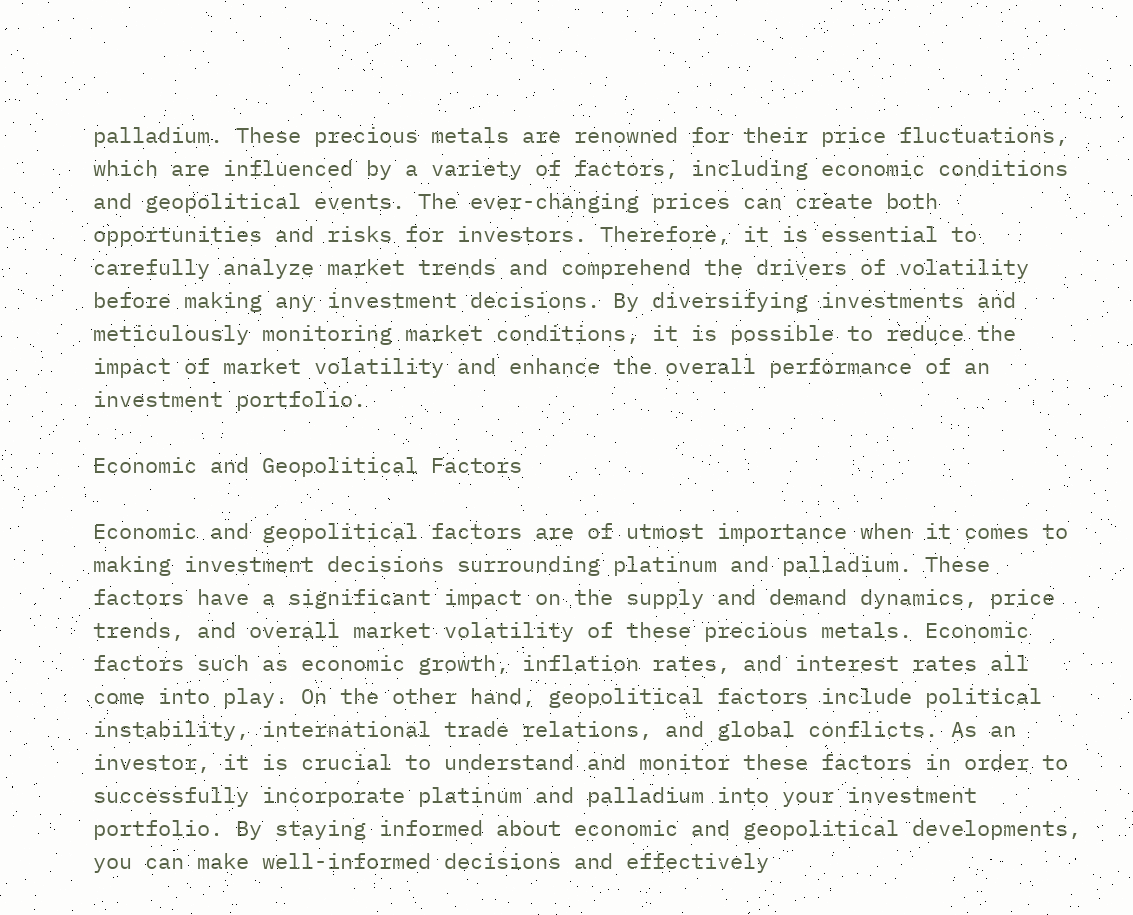palladium. These precious metals are renowned for their price fluctuations, which are influenced by a variety of factors, including economic conditions and geopolitical events. The ever-changing prices can create both opportunities and risks for investors. Therefore, it is essential to carefully analyze market trends and comprehend the drivers of volatility before making any investment decisions. By diversifying investments and meticulously monitoring market conditions, it is possible to reduce the impact of market volatility and enhance the overall performance of an investment portfolio.

Economic and Geopolitical Factors

Economic and geopolitical factors are of utmost importance when it comes to making investment decisions surrounding platinum and palladium. These factors have a significant impact on the supply and demand dynamics, price trends, and overall market volatility of these precious metals. Economic factors such as economic growth, inflation rates, and interest rates all come into play. On the other hand, geopolitical factors include political instability, international trade relations, and global conflicts. As an investor, it is crucial to understand and monitor these factors in order to successfully incorporate platinum and palladium into your investment portfolio. By staying informed about economic and geopolitical developments, you can make well-informed decisions and effectively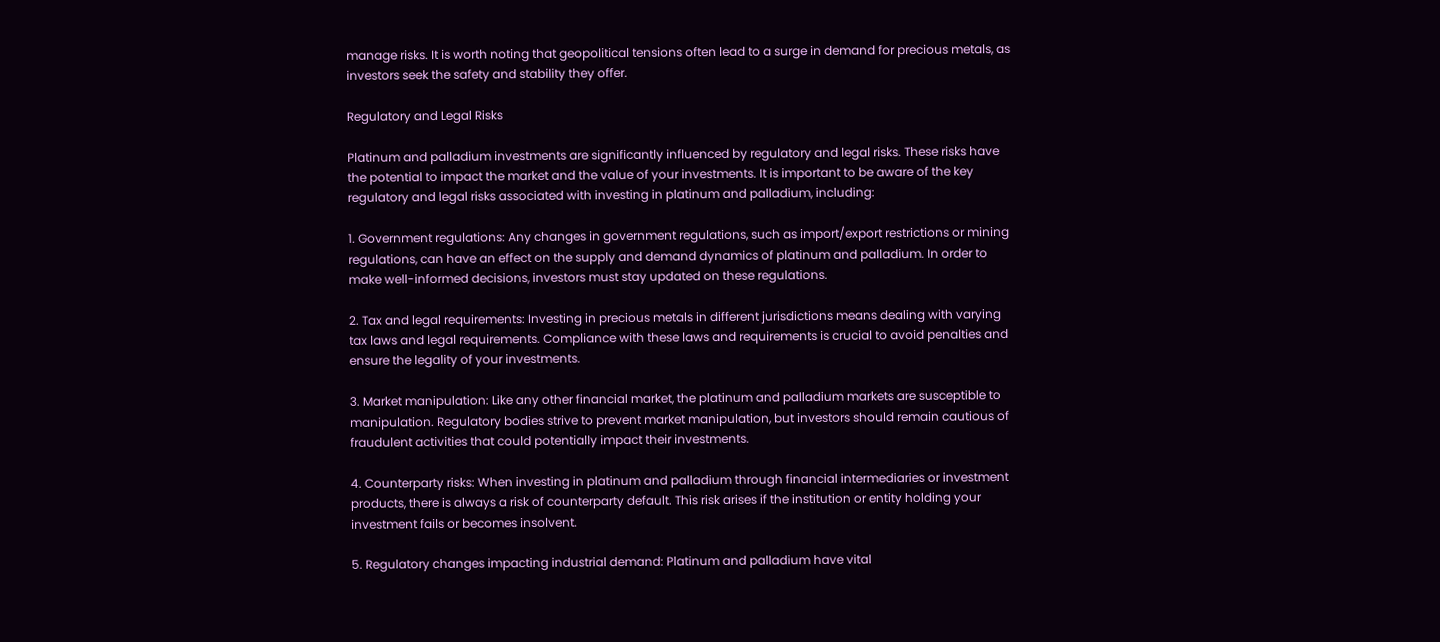manage risks. It is worth noting that geopolitical tensions often lead to a surge in demand for precious metals, as investors seek the safety and stability they offer.

Regulatory and Legal Risks

Platinum and palladium investments are significantly influenced by regulatory and legal risks. These risks have the potential to impact the market and the value of your investments. It is important to be aware of the key regulatory and legal risks associated with investing in platinum and palladium, including:

1. Government regulations: Any changes in government regulations, such as import/export restrictions or mining regulations, can have an effect on the supply and demand dynamics of platinum and palladium. In order to make well-informed decisions, investors must stay updated on these regulations.

2. Tax and legal requirements: Investing in precious metals in different jurisdictions means dealing with varying tax laws and legal requirements. Compliance with these laws and requirements is crucial to avoid penalties and ensure the legality of your investments.

3. Market manipulation: Like any other financial market, the platinum and palladium markets are susceptible to manipulation. Regulatory bodies strive to prevent market manipulation, but investors should remain cautious of fraudulent activities that could potentially impact their investments.

4. Counterparty risks: When investing in platinum and palladium through financial intermediaries or investment products, there is always a risk of counterparty default. This risk arises if the institution or entity holding your investment fails or becomes insolvent.

5. Regulatory changes impacting industrial demand: Platinum and palladium have vital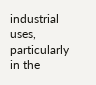industrial uses, particularly in the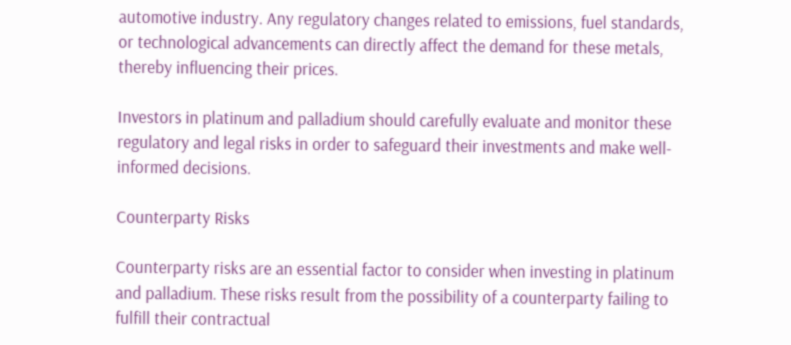automotive industry. Any regulatory changes related to emissions, fuel standards, or technological advancements can directly affect the demand for these metals, thereby influencing their prices.

Investors in platinum and palladium should carefully evaluate and monitor these regulatory and legal risks in order to safeguard their investments and make well-informed decisions.

Counterparty Risks

Counterparty risks are an essential factor to consider when investing in platinum and palladium. These risks result from the possibility of a counterparty failing to fulfill their contractual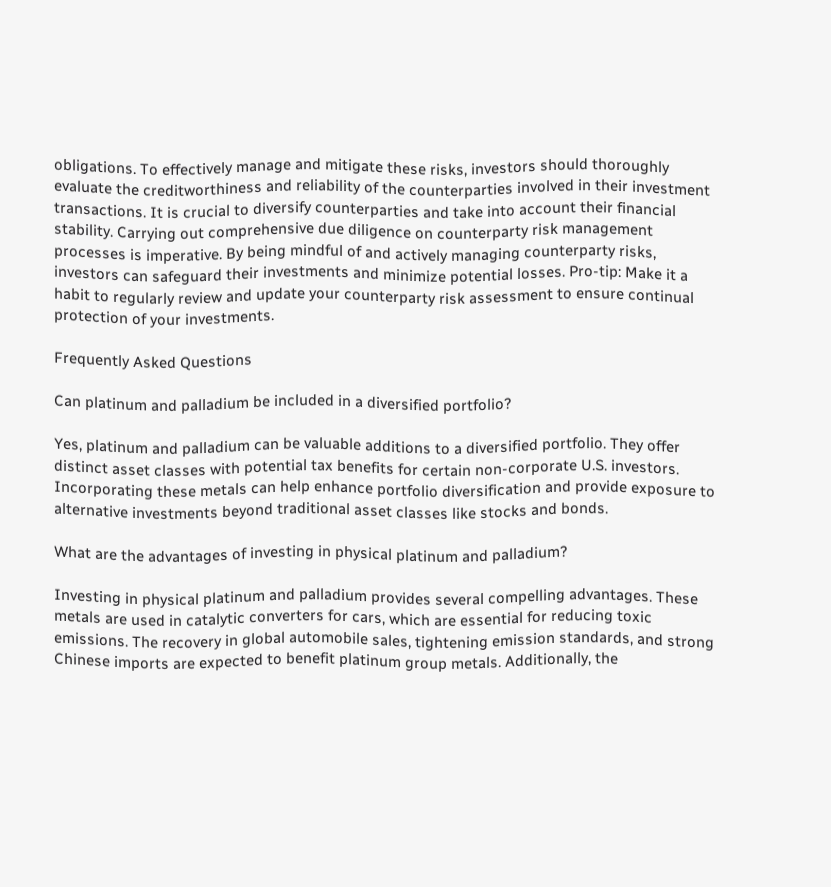obligations. To effectively manage and mitigate these risks, investors should thoroughly evaluate the creditworthiness and reliability of the counterparties involved in their investment transactions. It is crucial to diversify counterparties and take into account their financial stability. Carrying out comprehensive due diligence on counterparty risk management processes is imperative. By being mindful of and actively managing counterparty risks, investors can safeguard their investments and minimize potential losses. Pro-tip: Make it a habit to regularly review and update your counterparty risk assessment to ensure continual protection of your investments.

Frequently Asked Questions

Can platinum and palladium be included in a diversified portfolio?

Yes, platinum and palladium can be valuable additions to a diversified portfolio. They offer distinct asset classes with potential tax benefits for certain non-corporate U.S. investors. Incorporating these metals can help enhance portfolio diversification and provide exposure to alternative investments beyond traditional asset classes like stocks and bonds.

What are the advantages of investing in physical platinum and palladium?

Investing in physical platinum and palladium provides several compelling advantages. These metals are used in catalytic converters for cars, which are essential for reducing toxic emissions. The recovery in global automobile sales, tightening emission standards, and strong Chinese imports are expected to benefit platinum group metals. Additionally, the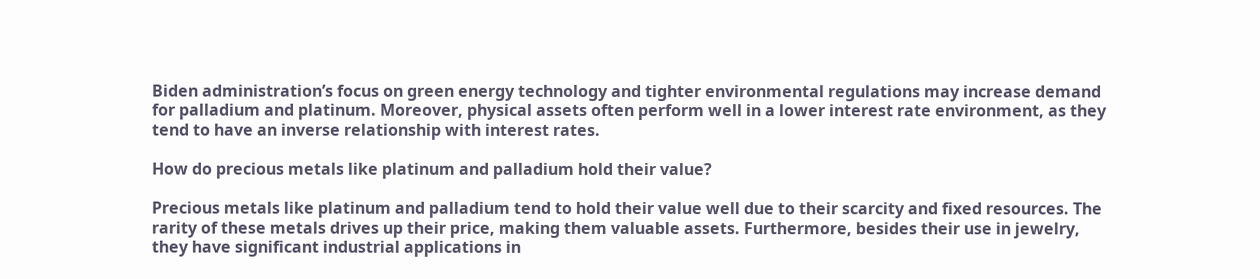Biden administration’s focus on green energy technology and tighter environmental regulations may increase demand for palladium and platinum. Moreover, physical assets often perform well in a lower interest rate environment, as they tend to have an inverse relationship with interest rates.

How do precious metals like platinum and palladium hold their value?

Precious metals like platinum and palladium tend to hold their value well due to their scarcity and fixed resources. The rarity of these metals drives up their price, making them valuable assets. Furthermore, besides their use in jewelry, they have significant industrial applications in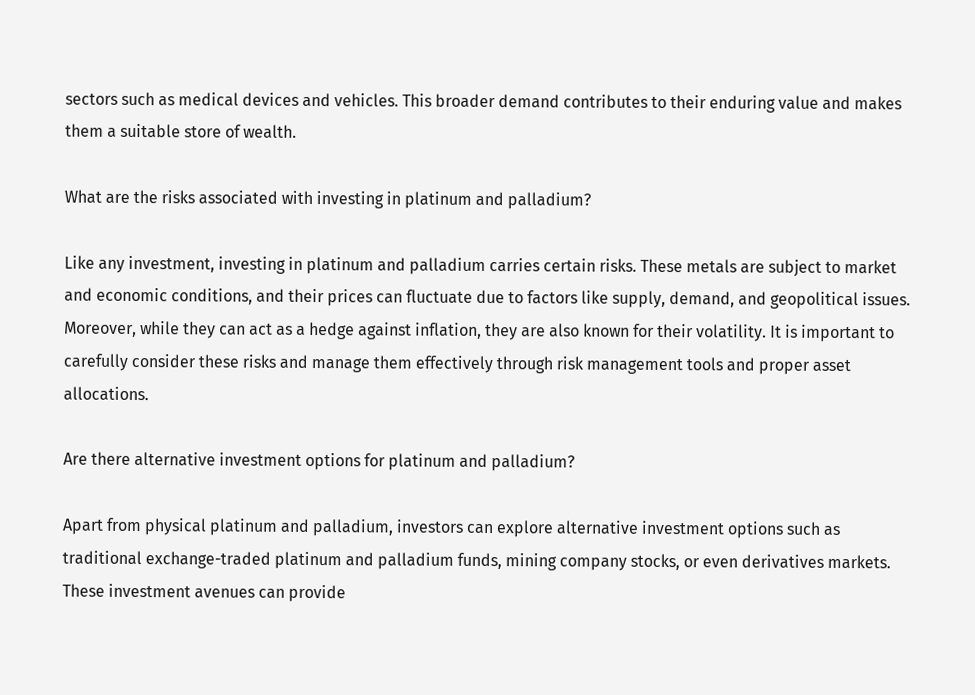sectors such as medical devices and vehicles. This broader demand contributes to their enduring value and makes them a suitable store of wealth.

What are the risks associated with investing in platinum and palladium?

Like any investment, investing in platinum and palladium carries certain risks. These metals are subject to market and economic conditions, and their prices can fluctuate due to factors like supply, demand, and geopolitical issues. Moreover, while they can act as a hedge against inflation, they are also known for their volatility. It is important to carefully consider these risks and manage them effectively through risk management tools and proper asset allocations.

Are there alternative investment options for platinum and palladium?

Apart from physical platinum and palladium, investors can explore alternative investment options such as traditional exchange-traded platinum and palladium funds, mining company stocks, or even derivatives markets. These investment avenues can provide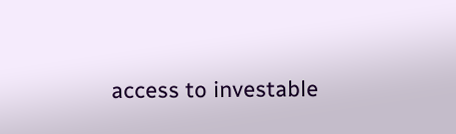access to investable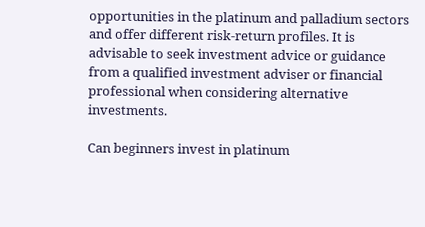opportunities in the platinum and palladium sectors and offer different risk-return profiles. It is advisable to seek investment advice or guidance from a qualified investment adviser or financial professional when considering alternative investments.

Can beginners invest in platinum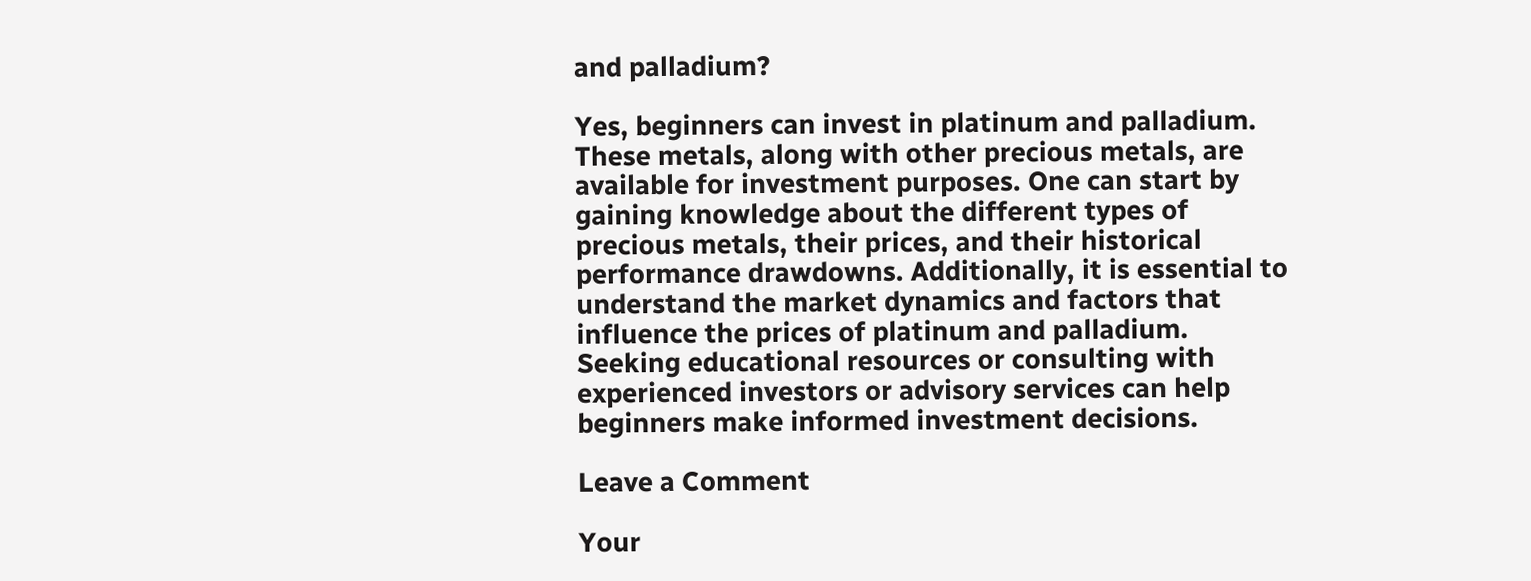and palladium?

Yes, beginners can invest in platinum and palladium. These metals, along with other precious metals, are available for investment purposes. One can start by gaining knowledge about the different types of precious metals, their prices, and their historical performance drawdowns. Additionally, it is essential to understand the market dynamics and factors that influence the prices of platinum and palladium. Seeking educational resources or consulting with experienced investors or advisory services can help beginners make informed investment decisions.

Leave a Comment

Your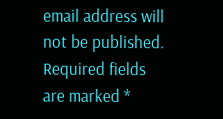email address will not be published. Required fields are marked *